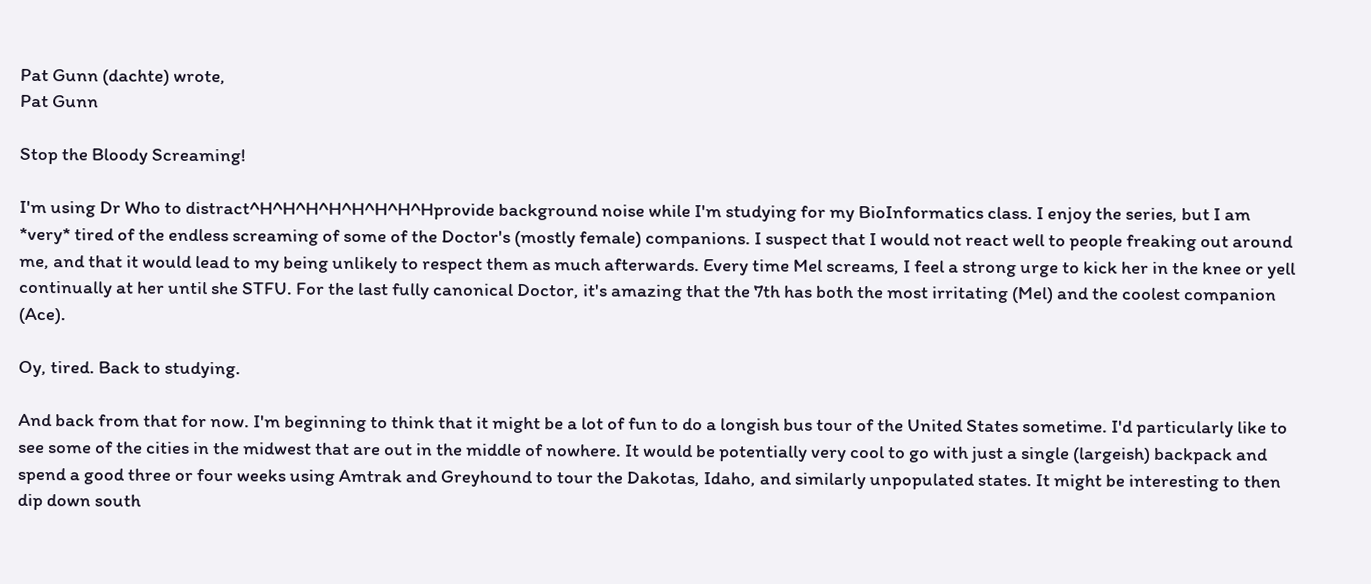Pat Gunn (dachte) wrote,
Pat Gunn

Stop the Bloody Screaming!

I'm using Dr Who to distract^H^H^H^H^H^H^H^Hprovide background noise while I'm studying for my BioInformatics class. I enjoy the series, but I am *very* tired of the endless screaming of some of the Doctor's (mostly female) companions. I suspect that I would not react well to people freaking out around me, and that it would lead to my being unlikely to respect them as much afterwards. Every time Mel screams, I feel a strong urge to kick her in the knee or yell continually at her until she STFU. For the last fully canonical Doctor, it's amazing that the 7th has both the most irritating (Mel) and the coolest companion (Ace).

Oy, tired. Back to studying.

And back from that for now. I'm beginning to think that it might be a lot of fun to do a longish bus tour of the United States sometime. I'd particularly like to see some of the cities in the midwest that are out in the middle of nowhere. It would be potentially very cool to go with just a single (largeish) backpack and spend a good three or four weeks using Amtrak and Greyhound to tour the Dakotas, Idaho, and similarly unpopulated states. It might be interesting to then dip down south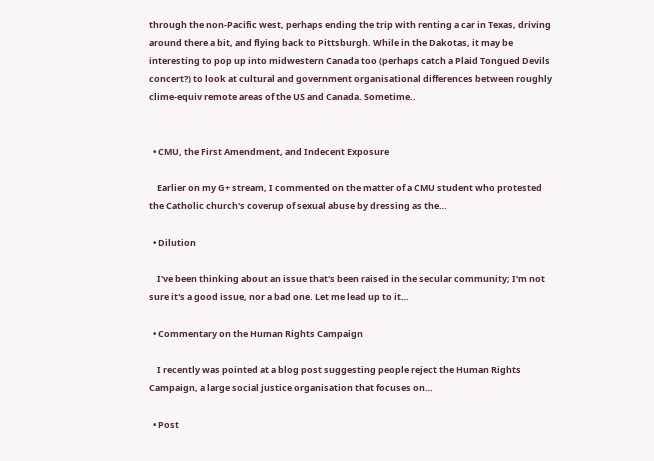through the non-Pacific west, perhaps ending the trip with renting a car in Texas, driving around there a bit, and flying back to Pittsburgh. While in the Dakotas, it may be interesting to pop up into midwestern Canada too (perhaps catch a Plaid Tongued Devils concert?) to look at cultural and government organisational differences between roughly clime-equiv remote areas of the US and Canada. Sometime..


  • CMU, the First Amendment, and Indecent Exposure

    Earlier on my G+ stream, I commented on the matter of a CMU student who protested the Catholic church's coverup of sexual abuse by dressing as the…

  • Dilution

    I've been thinking about an issue that's been raised in the secular community; I'm not sure it's a good issue, nor a bad one. Let me lead up to it…

  • Commentary on the Human Rights Campaign

    I recently was pointed at a blog post suggesting people reject the Human Rights Campaign, a large social justice organisation that focuses on…

  • Post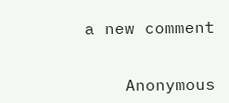a new comment


    Anonymous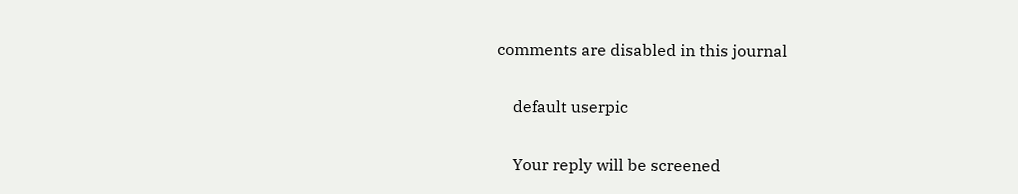comments are disabled in this journal

    default userpic

    Your reply will be screened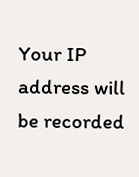Your IP address will be recorded